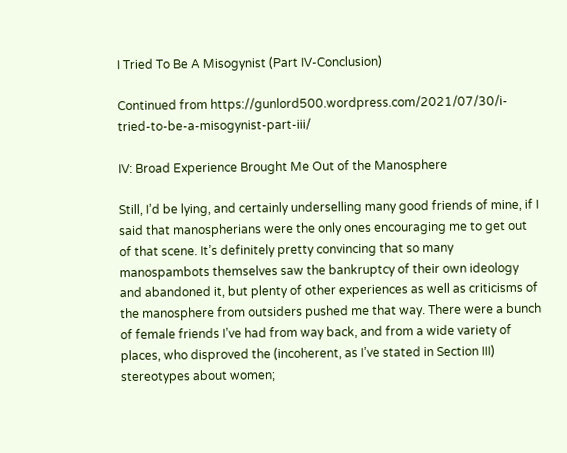I Tried To Be A Misogynist (Part IV-Conclusion)

Continued from https://gunlord500.wordpress.com/2021/07/30/i-tried-to-be-a-misogynist-part-iii/

IV: Broad Experience Brought Me Out of the Manosphere

Still, I’d be lying, and certainly underselling many good friends of mine, if I said that manospherians were the only ones encouraging me to get out of that scene. It’s definitely pretty convincing that so many manospambots themselves saw the bankruptcy of their own ideology and abandoned it, but plenty of other experiences as well as criticisms of the manosphere from outsiders pushed me that way. There were a bunch of female friends I’ve had from way back, and from a wide variety of places, who disproved the (incoherent, as I’ve stated in Section III) stereotypes about women;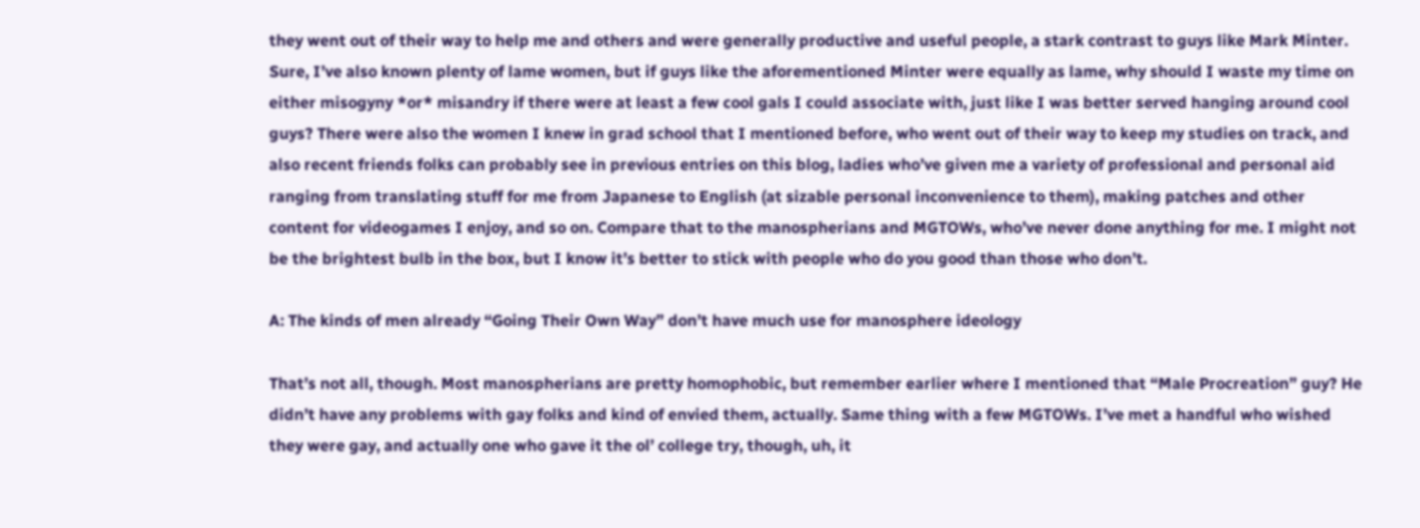they went out of their way to help me and others and were generally productive and useful people, a stark contrast to guys like Mark Minter. Sure, I’ve also known plenty of lame women, but if guys like the aforementioned Minter were equally as lame, why should I waste my time on either misogyny *or* misandry if there were at least a few cool gals I could associate with, just like I was better served hanging around cool guys? There were also the women I knew in grad school that I mentioned before, who went out of their way to keep my studies on track, and also recent friends folks can probably see in previous entries on this blog, ladies who’ve given me a variety of professional and personal aid ranging from translating stuff for me from Japanese to English (at sizable personal inconvenience to them), making patches and other content for videogames I enjoy, and so on. Compare that to the manospherians and MGTOWs, who’ve never done anything for me. I might not be the brightest bulb in the box, but I know it’s better to stick with people who do you good than those who don’t.

A: The kinds of men already “Going Their Own Way” don’t have much use for manosphere ideology

That’s not all, though. Most manospherians are pretty homophobic, but remember earlier where I mentioned that “Male Procreation” guy? He didn’t have any problems with gay folks and kind of envied them, actually. Same thing with a few MGTOWs. I’ve met a handful who wished they were gay, and actually one who gave it the ol’ college try, though, uh, it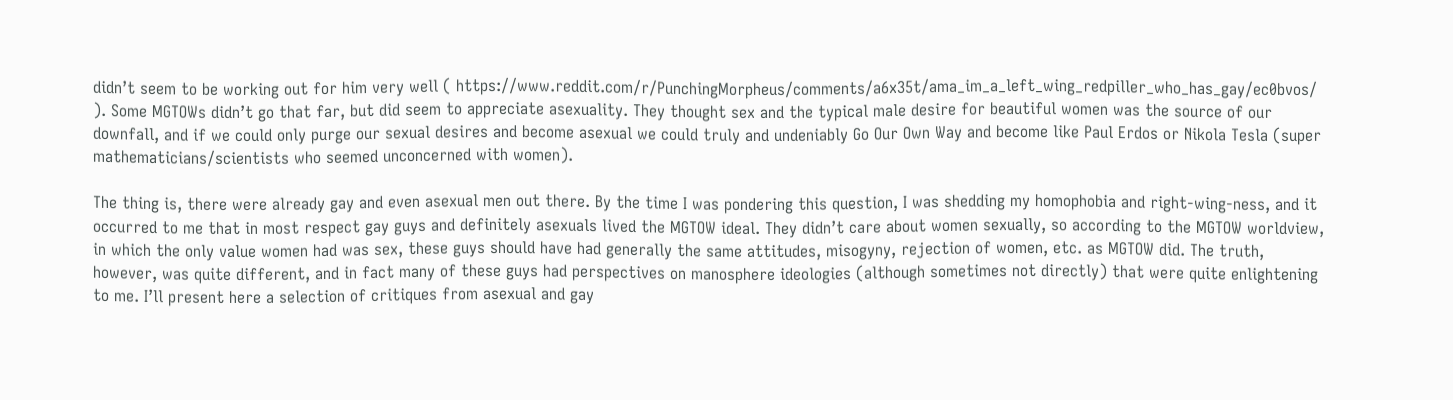didn’t seem to be working out for him very well ( https://www.reddit.com/r/PunchingMorpheus/comments/a6x35t/ama_im_a_left_wing_redpiller_who_has_gay/ec0bvos/ ). Some MGTOWs didn’t go that far, but did seem to appreciate asexuality. They thought sex and the typical male desire for beautiful women was the source of our downfall, and if we could only purge our sexual desires and become asexual we could truly and undeniably Go Our Own Way and become like Paul Erdos or Nikola Tesla (super mathematicians/scientists who seemed unconcerned with women).

The thing is, there were already gay and even asexual men out there. By the time I was pondering this question, I was shedding my homophobia and right-wing-ness, and it occurred to me that in most respect gay guys and definitely asexuals lived the MGTOW ideal. They didn’t care about women sexually, so according to the MGTOW worldview, in which the only value women had was sex, these guys should have had generally the same attitudes, misogyny, rejection of women, etc. as MGTOW did. The truth, however, was quite different, and in fact many of these guys had perspectives on manosphere ideologies (although sometimes not directly) that were quite enlightening to me. I’ll present here a selection of critiques from asexual and gay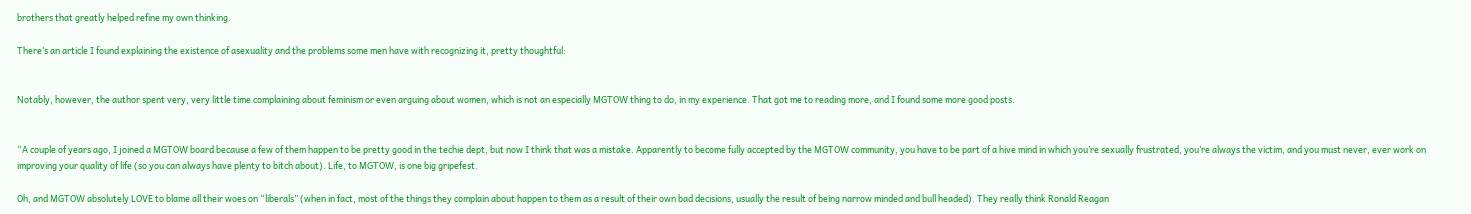brothers that greatly helped refine my own thinking.

There’s an article I found explaining the existence of asexuality and the problems some men have with recognizing it, pretty thoughtful:


Notably, however, the author spent very, very little time complaining about feminism or even arguing about women, which is not an especially MGTOW thing to do, in my experience. That got me to reading more, and I found some more good posts.


“A couple of years ago, I joined a MGTOW board because a few of them happen to be pretty good in the techie dept, but now I think that was a mistake. Apparently to become fully accepted by the MGTOW community, you have to be part of a hive mind in which you’re sexually frustrated, you’re always the victim, and you must never, ever work on improving your quality of life (so you can always have plenty to bitch about). Life, to MGTOW, is one big gripefest.

Oh, and MGTOW absolutely LOVE to blame all their woes on “liberals” (when in fact, most of the things they complain about happen to them as a result of their own bad decisions, usually the result of being narrow minded and bull headed). They really think Ronald Reagan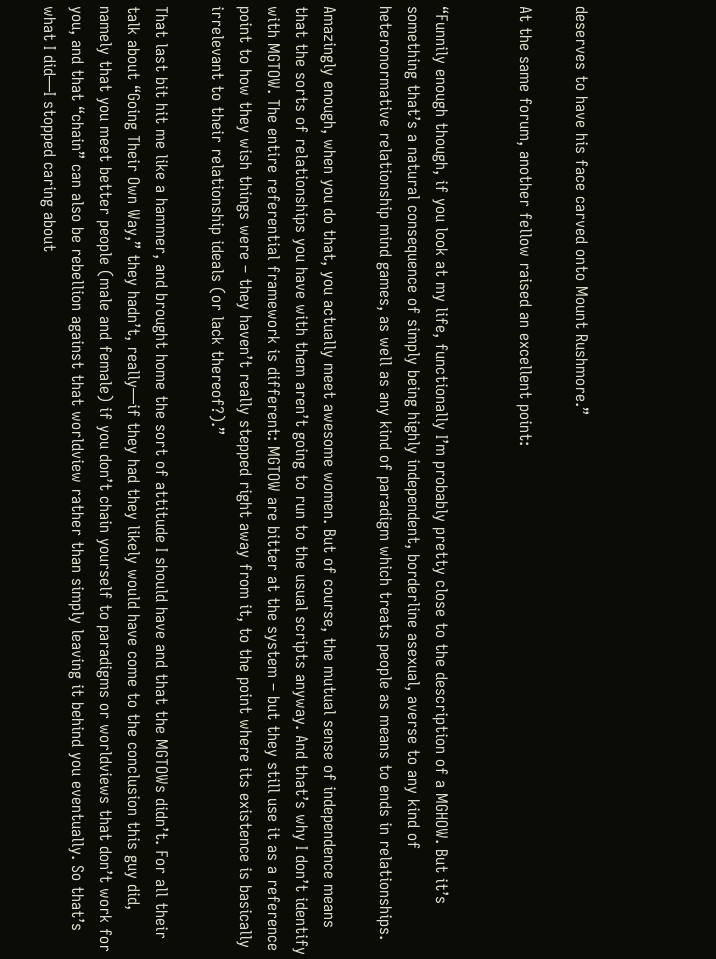deserves to have his face carved onto Mount Rushmore.”

At the same forum, another fellow raised an excellent point:


“Funnily enough though, if you look at my life, functionally I’m probably pretty close to the description of a MGHOW. But it’s something that’s a natural consequence of simply being highly independent, borderline asexual, averse to any kind of heteronormative relationship mind games, as well as any kind of paradigm which treats people as means to ends in relationships.

Amazingly enough, when you do that, you actually meet awesome women. But of course, the mutual sense of independence means that the sorts of relationships you have with them aren’t going to run to the usual scripts anyway. And that’s why I don’t identify with MGTOW. The entire referential framework is different: MGTOW are bitter at the system – but they still use it as a reference point to how they wish things were – they haven’t really stepped right away from it, to the point where its existence is basically irrelevant to their relationship ideals (or lack thereof?).”

That last bit hit me like a hammer, and brought home the sort of attitude I should have and that the MGTOWs didn’t. For all their talk about “Going Their Own Way,” they hadn’t, really—if they had they likely would have come to the conclusion this guy did, namely that you meet better people (male and female) if you don’t chain yourself to paradigms or worldviews that don’t work for you, and that “chain” can also be rebellion against that worldview rather than simply leaving it behind you eventually. So that’s what I did—I stopped caring about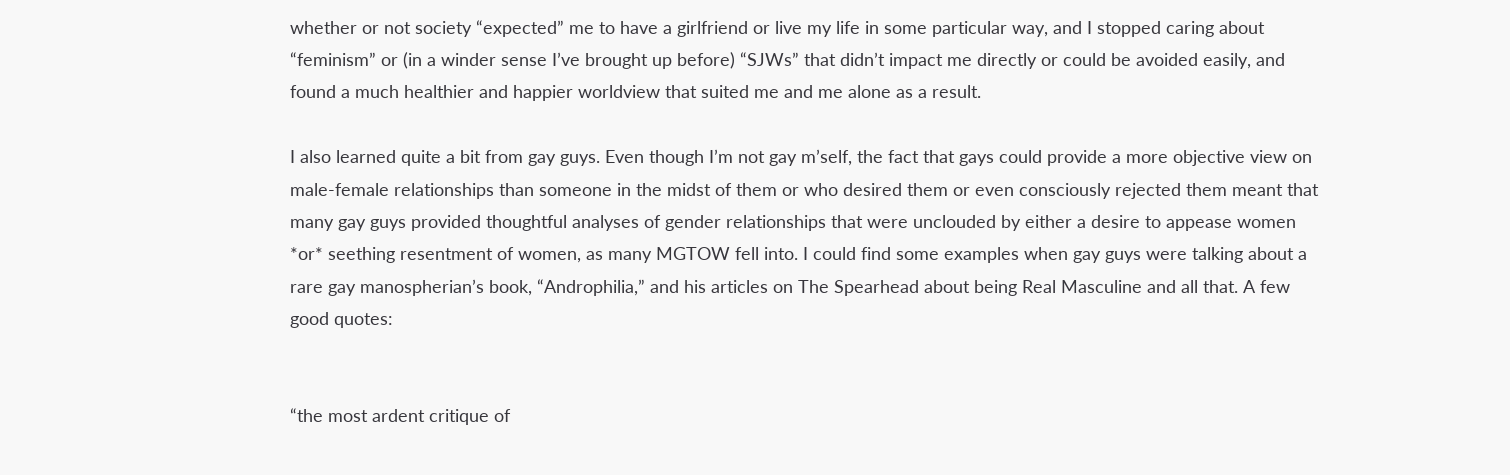whether or not society “expected” me to have a girlfriend or live my life in some particular way, and I stopped caring about “feminism” or (in a winder sense I’ve brought up before) “SJWs” that didn’t impact me directly or could be avoided easily, and found a much healthier and happier worldview that suited me and me alone as a result.

I also learned quite a bit from gay guys. Even though I’m not gay m’self, the fact that gays could provide a more objective view on male-female relationships than someone in the midst of them or who desired them or even consciously rejected them meant that many gay guys provided thoughtful analyses of gender relationships that were unclouded by either a desire to appease women *or* seething resentment of women, as many MGTOW fell into. I could find some examples when gay guys were talking about a rare gay manospherian’s book, “Androphilia,” and his articles on The Spearhead about being Real Masculine and all that. A few good quotes:


“the most ardent critique of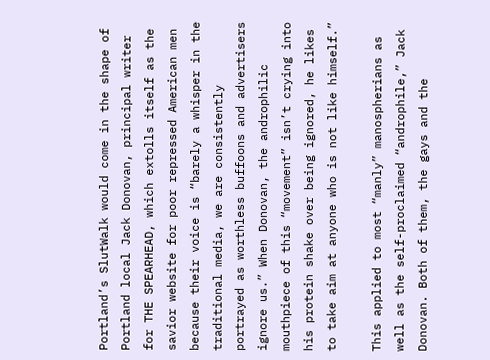Portland’s SlutWalk would come in the shape of Portland local Jack Donovan, principal writer for THE SPEARHEAD, which extolls itself as the savior website for poor repressed American men because their voice is “barely a whisper in the traditional media, we are consistently portrayed as worthless buffoons and advertisers ignore us.” When Donovan, the androphilic mouthpiece of this “movement” isn’t crying into his protein shake over being ignored, he likes to take aim at anyone who is not like himself.”

This applied to most “manly” manospherians as well as the self-proclaimed “androphile,” Jack Donovan. Both of them, the gays and the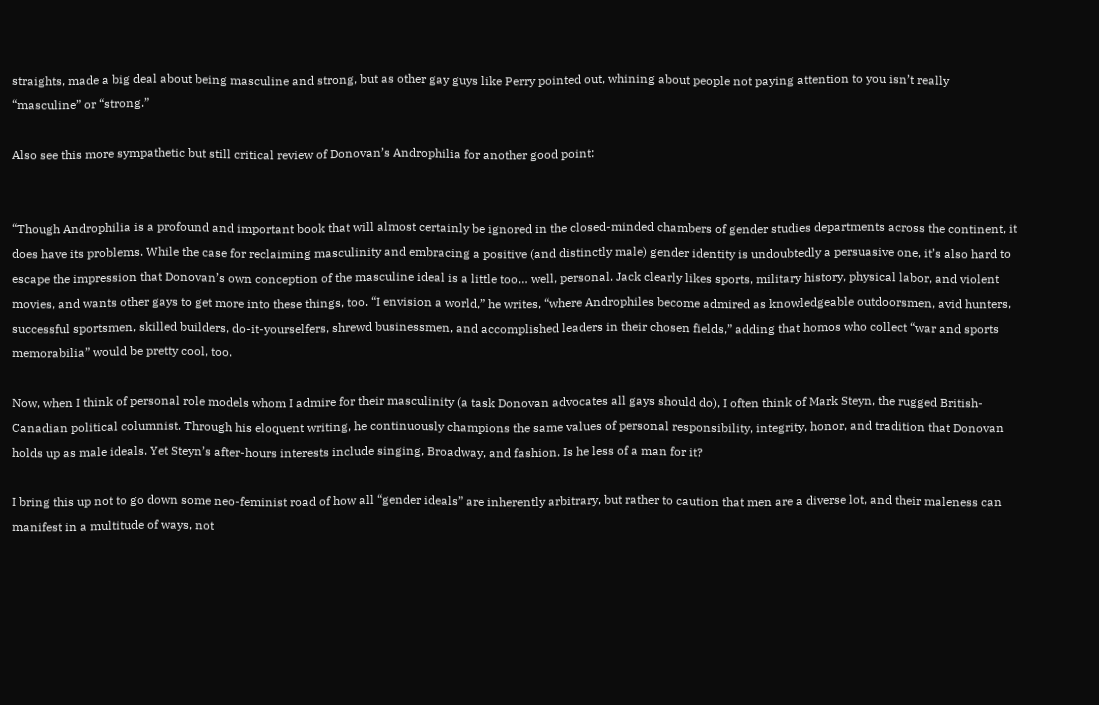straights, made a big deal about being masculine and strong, but as other gay guys like Perry pointed out, whining about people not paying attention to you isn’t really “masculine” or “strong.”

Also see this more sympathetic but still critical review of Donovan’s Androphilia for another good point:


“Though Androphilia is a profound and important book that will almost certainly be ignored in the closed-minded chambers of gender studies departments across the continent, it does have its problems. While the case for reclaiming masculinity and embracing a positive (and distinctly male) gender identity is undoubtedly a persuasive one, it’s also hard to escape the impression that Donovan’s own conception of the masculine ideal is a little too… well, personal. Jack clearly likes sports, military history, physical labor, and violent movies, and wants other gays to get more into these things, too. “I envision a world,” he writes, “where Androphiles become admired as knowledgeable outdoorsmen, avid hunters, successful sportsmen, skilled builders, do-it-yourselfers, shrewd businessmen, and accomplished leaders in their chosen fields,” adding that homos who collect “war and sports memorabilia” would be pretty cool, too.

Now, when I think of personal role models whom I admire for their masculinity (a task Donovan advocates all gays should do), I often think of Mark Steyn, the rugged British-Canadian political columnist. Through his eloquent writing, he continuously champions the same values of personal responsibility, integrity, honor, and tradition that Donovan holds up as male ideals. Yet Steyn’s after-hours interests include singing, Broadway, and fashion. Is he less of a man for it?

I bring this up not to go down some neo-feminist road of how all “gender ideals” are inherently arbitrary, but rather to caution that men are a diverse lot, and their maleness can manifest in a multitude of ways, not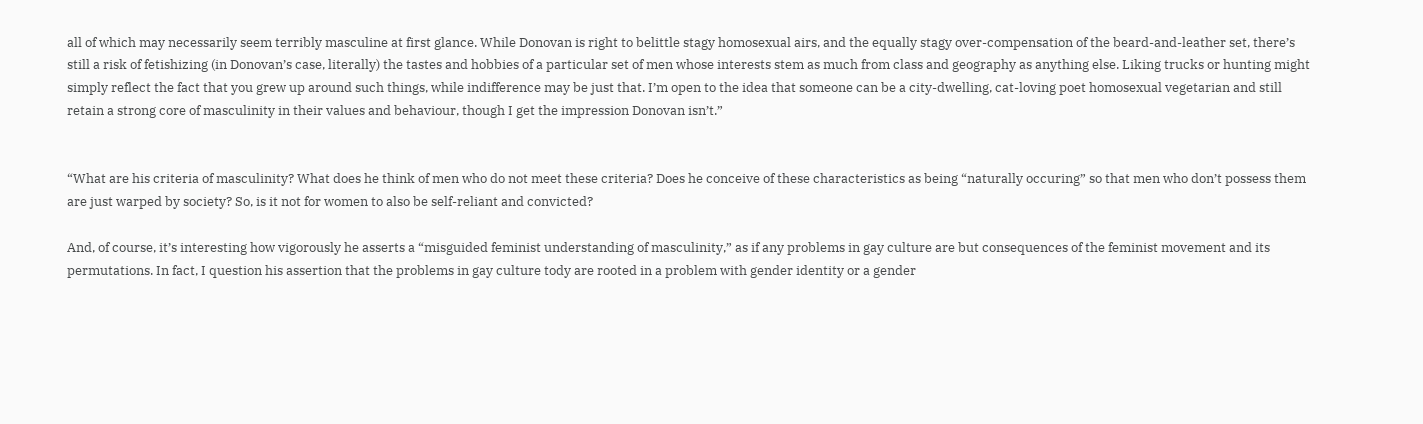all of which may necessarily seem terribly masculine at first glance. While Donovan is right to belittle stagy homosexual airs, and the equally stagy over-compensation of the beard-and-leather set, there’s still a risk of fetishizing (in Donovan’s case, literally) the tastes and hobbies of a particular set of men whose interests stem as much from class and geography as anything else. Liking trucks or hunting might simply reflect the fact that you grew up around such things, while indifference may be just that. I’m open to the idea that someone can be a city-dwelling, cat-loving poet homosexual vegetarian and still retain a strong core of masculinity in their values and behaviour, though I get the impression Donovan isn’t.”


“What are his criteria of masculinity? What does he think of men who do not meet these criteria? Does he conceive of these characteristics as being “naturally occuring” so that men who don’t possess them are just warped by society? So, is it not for women to also be self-reliant and convicted?

And, of course, it’s interesting how vigorously he asserts a “misguided feminist understanding of masculinity,” as if any problems in gay culture are but consequences of the feminist movement and its permutations. In fact, I question his assertion that the problems in gay culture tody are rooted in a problem with gender identity or a gender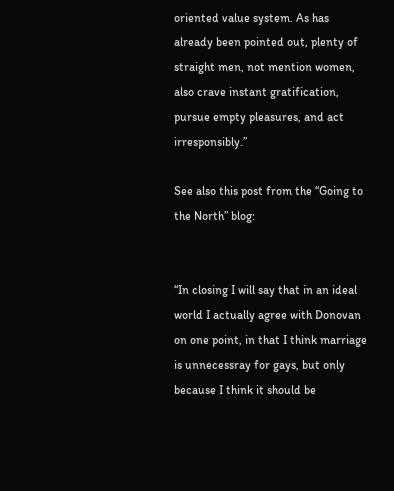oriented value system. As has already been pointed out, plenty of straight men, not mention women, also crave instant gratification, pursue empty pleasures, and act irresponsibly.”

See also this post from the “Going to the North” blog:


“In closing I will say that in an ideal world I actually agree with Donovan on one point, in that I think marriage is unnecessray for gays, but only because I think it should be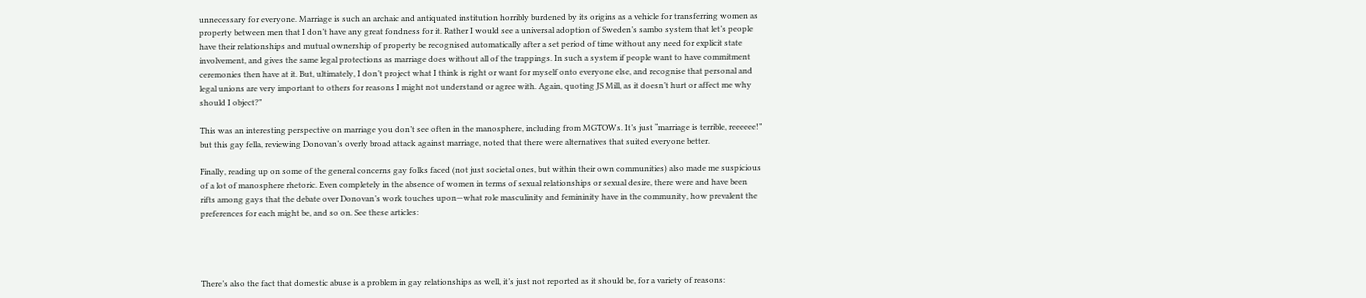unnecessary for everyone. Marriage is such an archaic and antiquated institution horribly burdened by its origins as a vehicle for transferring women as property between men that I don’t have any great fondness for it. Rather I would see a universal adoption of Sweden’s sambo system that let’s people have their relationships and mutual ownership of property be recognised automatically after a set period of time without any need for explicit state involvement, and gives the same legal protections as marriage does without all of the trappings. In such a system if people want to have commitment ceremonies then have at it. But, ultimately, I don’t project what I think is right or want for myself onto everyone else, and recognise that personal and legal unions are very important to others for reasons I might not understand or agree with. Again, quoting JS Mill, as it doesn’t hurt or affect me why should I object?”

This was an interesting perspective on marriage you don’t see often in the manosphere, including from MGTOWs. It’s just “marriage is terrible, reeeeee!” but this gay fella, reviewing Donovan’s overly broad attack against marriage, noted that there were alternatives that suited everyone better.

Finally, reading up on some of the general concerns gay folks faced (not just societal ones, but within their own communities) also made me suspicious of a lot of manosphere rhetoric. Even completely in the absence of women in terms of sexual relationships or sexual desire, there were and have been rifts among gays that the debate over Donovan’s work touches upon—what role masculinity and femininity have in the community, how prevalent the preferences for each might be, and so on. See these articles:




There’s also the fact that domestic abuse is a problem in gay relationships as well, it’s just not reported as it should be, for a variety of reasons: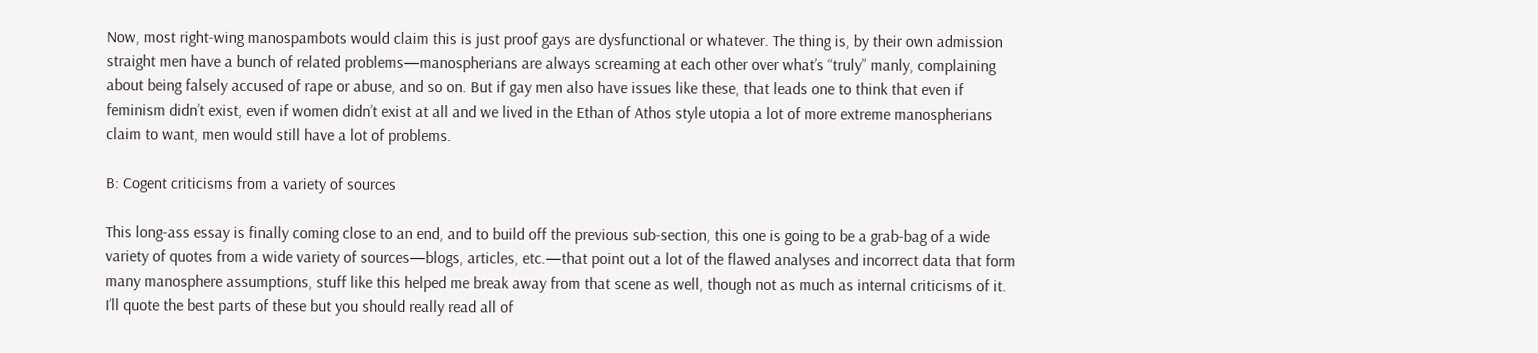Now, most right-wing manospambots would claim this is just proof gays are dysfunctional or whatever. The thing is, by their own admission straight men have a bunch of related problems—manospherians are always screaming at each other over what’s “truly” manly, complaining about being falsely accused of rape or abuse, and so on. But if gay men also have issues like these, that leads one to think that even if feminism didn’t exist, even if women didn’t exist at all and we lived in the Ethan of Athos style utopia a lot of more extreme manospherians claim to want, men would still have a lot of problems.

B: Cogent criticisms from a variety of sources

This long-ass essay is finally coming close to an end, and to build off the previous sub-section, this one is going to be a grab-bag of a wide variety of quotes from a wide variety of sources—blogs, articles, etc.—that point out a lot of the flawed analyses and incorrect data that form many manosphere assumptions, stuff like this helped me break away from that scene as well, though not as much as internal criticisms of it. I’ll quote the best parts of these but you should really read all of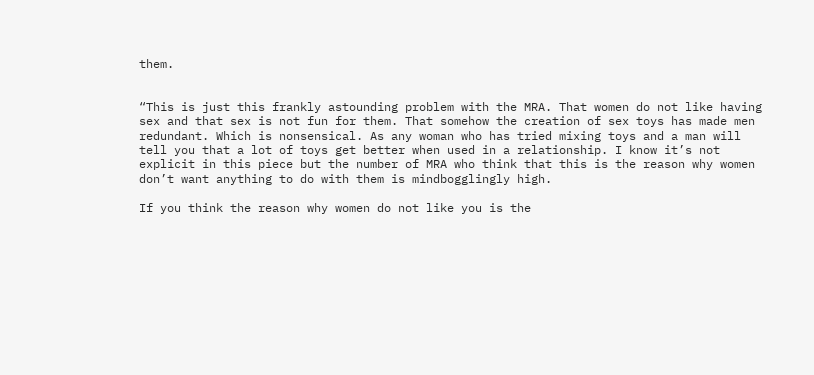them.


“This is just this frankly astounding problem with the MRA. That women do not like having sex and that sex is not fun for them. That somehow the creation of sex toys has made men redundant. Which is nonsensical. As any woman who has tried mixing toys and a man will tell you that a lot of toys get better when used in a relationship. I know it’s not explicit in this piece but the number of MRA who think that this is the reason why women don’t want anything to do with them is mindbogglingly high.

If you think the reason why women do not like you is the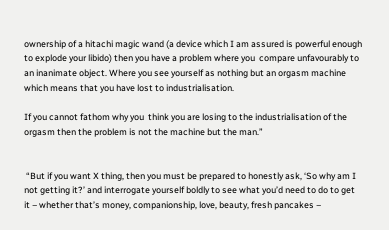ownership of a hitachi magic wand (a device which I am assured is powerful enough to explode your libido) then you have a problem where you  compare unfavourably to an inanimate object. Where you see yourself as nothing but an orgasm machine which means that you have lost to industrialisation.

If you cannot fathom why you  think you are losing to the industrialisation of the orgasm then the problem is not the machine but the man.”


 “But if you want X thing, then you must be prepared to honestly ask, ‘So why am I not getting it?’ and interrogate yourself boldly to see what you’d need to do to get it – whether that’s money, companionship, love, beauty, fresh pancakes –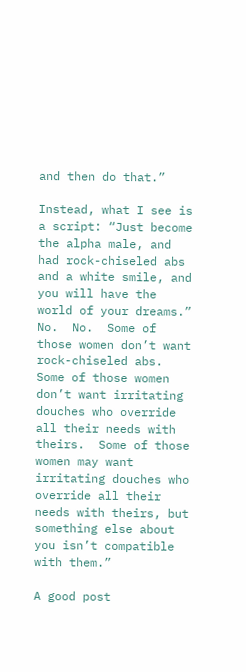and then do that.”

Instead, what I see is a script: “Just become the alpha male, and had rock-chiseled abs and a white smile, and you will have the world of your dreams.”  No.  No.  Some of those women don’t want rock-chiseled abs.  Some of those women don’t want irritating douches who override all their needs with theirs.  Some of those women may want irritating douches who override all their needs with theirs, but something else about you isn’t compatible with them.”

A good post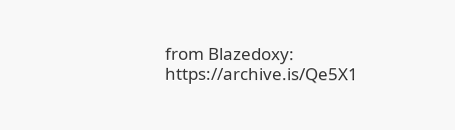from Blazedoxy: https://archive.is/Qe5X1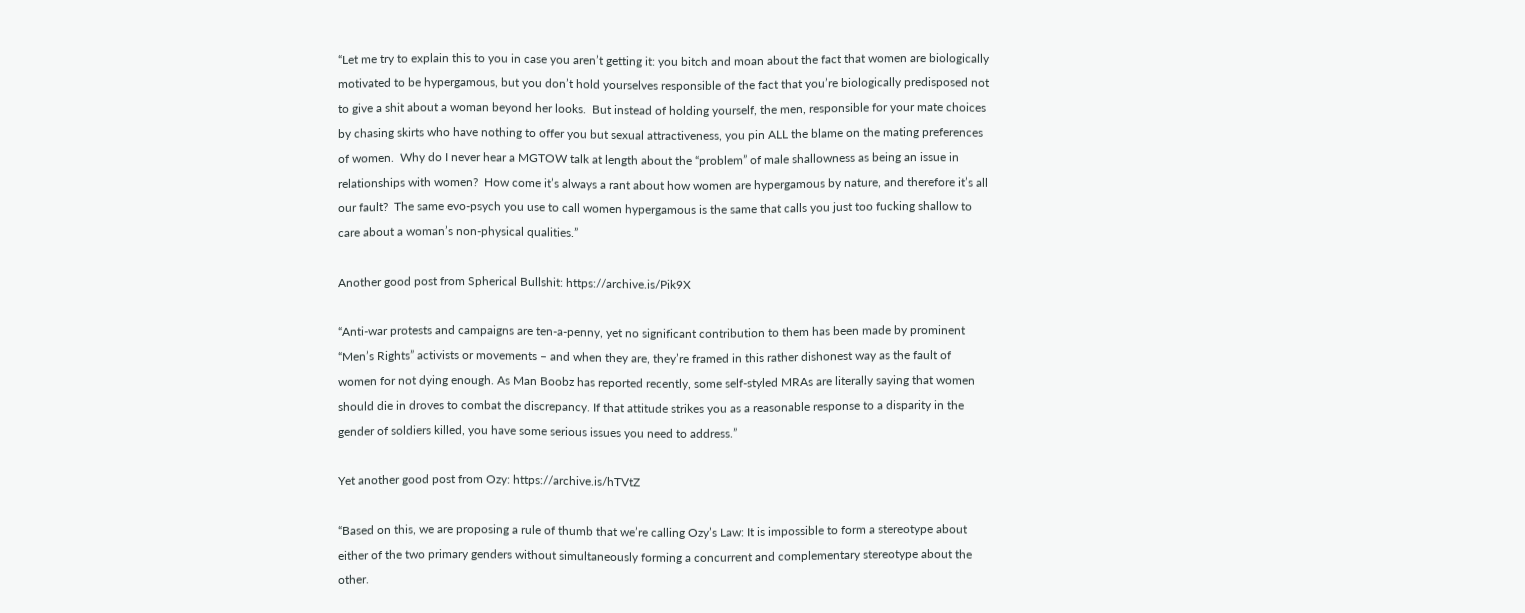“Let me try to explain this to you in case you aren’t getting it: you bitch and moan about the fact that women are biologically motivated to be hypergamous, but you don’t hold yourselves responsible of the fact that you’re biologically predisposed not to give a shit about a woman beyond her looks.  But instead of holding yourself, the men, responsible for your mate choices by chasing skirts who have nothing to offer you but sexual attractiveness, you pin ALL the blame on the mating preferences of women.  Why do I never hear a MGTOW talk at length about the “problem” of male shallowness as being an issue in relationships with women?  How come it’s always a rant about how women are hypergamous by nature, and therefore it’s all our fault?  The same evo-psych you use to call women hypergamous is the same that calls you just too fucking shallow to care about a woman’s non-physical qualities.”

Another good post from Spherical Bullshit: https://archive.is/Pik9X

“Anti-war protests and campaigns are ten-a-penny, yet no significant contribution to them has been made by prominent “Men’s Rights” activists or movements – and when they are, they’re framed in this rather dishonest way as the fault of women for not dying enough. As Man Boobz has reported recently, some self-styled MRAs are literally saying that women should die in droves to combat the discrepancy. If that attitude strikes you as a reasonable response to a disparity in the gender of soldiers killed, you have some serious issues you need to address.”

Yet another good post from Ozy: https://archive.is/hTVtZ

“Based on this, we are proposing a rule of thumb that we’re calling Ozy’s Law: It is impossible to form a stereotype about either of the two primary genders without simultaneously forming a concurrent and complementary stereotype about the other.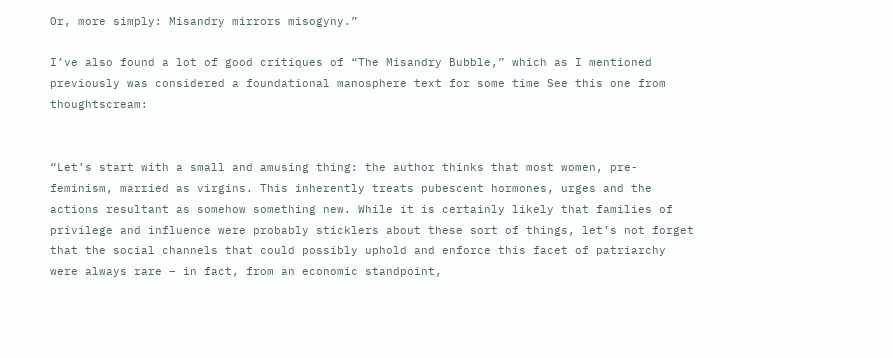Or, more simply: Misandry mirrors misogyny.”

I’ve also found a lot of good critiques of “The Misandry Bubble,” which as I mentioned previously was considered a foundational manosphere text for some time See this one from thoughtscream:


“Let’s start with a small and amusing thing: the author thinks that most women, pre-feminism, married as virgins. This inherently treats pubescent hormones, urges and the actions resultant as somehow something new. While it is certainly likely that families of privilege and influence were probably sticklers about these sort of things, let’s not forget that the social channels that could possibly uphold and enforce this facet of patriarchy were always rare – in fact, from an economic standpoint,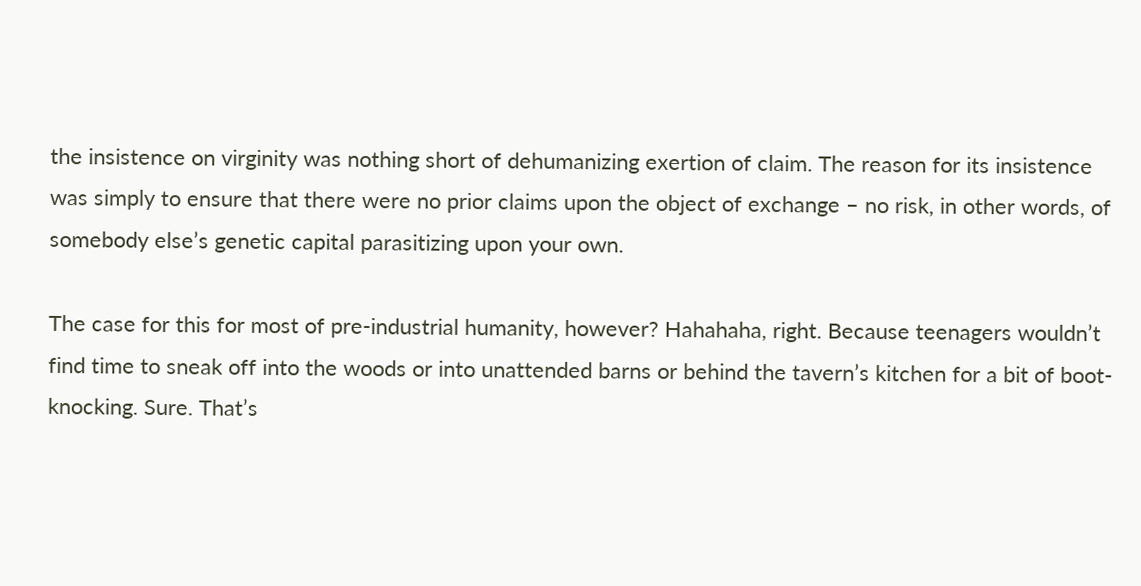the insistence on virginity was nothing short of dehumanizing exertion of claim. The reason for its insistence was simply to ensure that there were no prior claims upon the object of exchange – no risk, in other words, of somebody else’s genetic capital parasitizing upon your own.

The case for this for most of pre-industrial humanity, however? Hahahaha, right. Because teenagers wouldn’t find time to sneak off into the woods or into unattended barns or behind the tavern’s kitchen for a bit of boot-knocking. Sure. That’s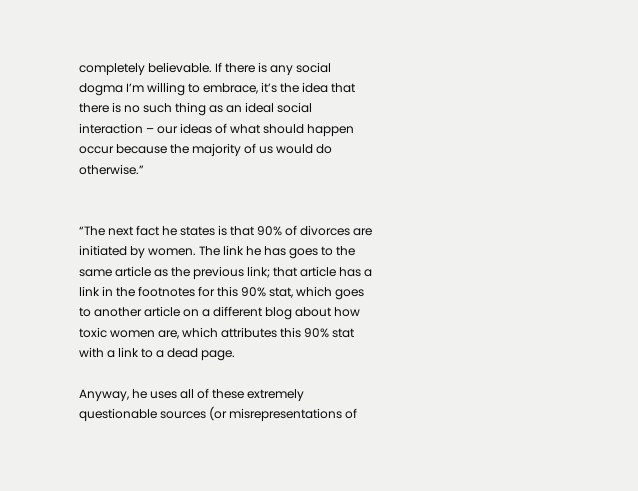completely believable. If there is any social dogma I’m willing to embrace, it’s the idea that there is no such thing as an ideal social interaction – our ideas of what should happen occur because the majority of us would do otherwise.”


“The next fact he states is that 90% of divorces are initiated by women. The link he has goes to the same article as the previous link; that article has a link in the footnotes for this 90% stat, which goes to another article on a different blog about how toxic women are, which attributes this 90% stat with a link to a dead page.

Anyway, he uses all of these extremely questionable sources (or misrepresentations of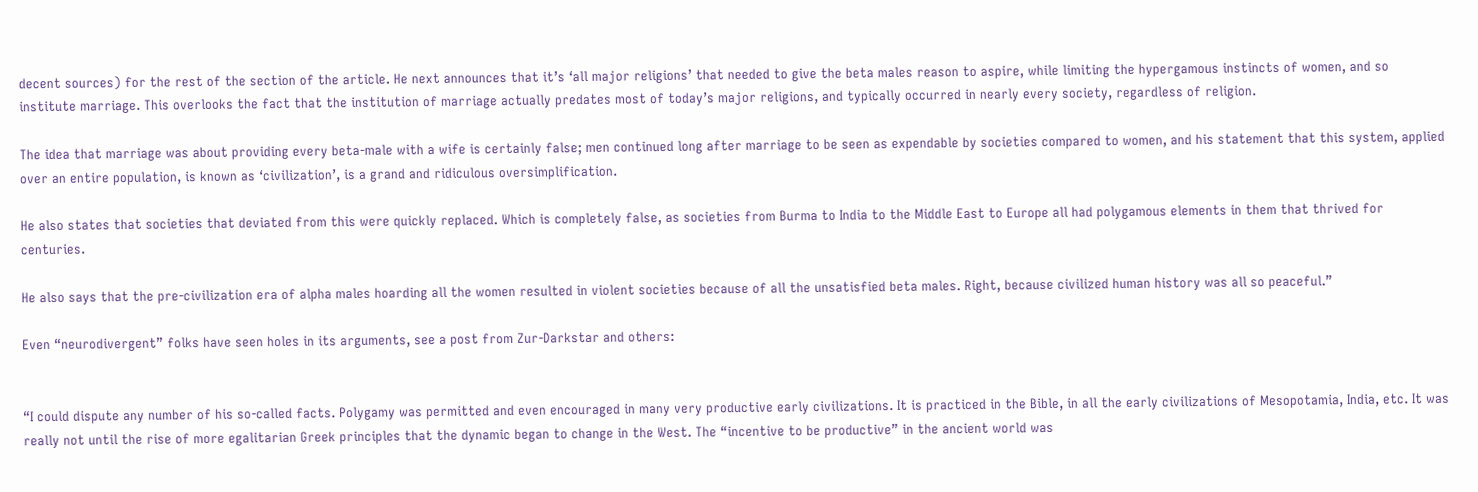decent sources) for the rest of the section of the article. He next announces that it’s ‘all major religions’ that needed to give the beta males reason to aspire, while limiting the hypergamous instincts of women, and so institute marriage. This overlooks the fact that the institution of marriage actually predates most of today’s major religions, and typically occurred in nearly every society, regardless of religion.

The idea that marriage was about providing every beta-male with a wife is certainly false; men continued long after marriage to be seen as expendable by societies compared to women, and his statement that this system, applied over an entire population, is known as ‘civilization’, is a grand and ridiculous oversimplification.

He also states that societies that deviated from this were quickly replaced. Which is completely false, as societies from Burma to India to the Middle East to Europe all had polygamous elements in them that thrived for centuries.

He also says that the pre-civilization era of alpha males hoarding all the women resulted in violent societies because of all the unsatisfied beta males. Right, because civilized human history was all so peaceful.”

Even “neurodivergent” folks have seen holes in its arguments, see a post from Zur-Darkstar and others:


“I could dispute any number of his so-called facts. Polygamy was permitted and even encouraged in many very productive early civilizations. It is practiced in the Bible, in all the early civilizations of Mesopotamia, India, etc. It was really not until the rise of more egalitarian Greek principles that the dynamic began to change in the West. The “incentive to be productive” in the ancient world was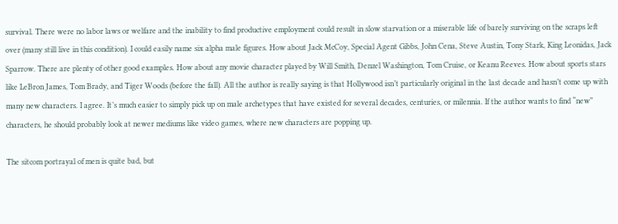survival. There were no labor laws or welfare and the inability to find productive employment could result in slow starvation or a miserable life of barely surviving on the scraps left over (many still live in this condition). I could easily name six alpha male figures. How about Jack McCoy, Special Agent Gibbs, John Cena, Steve Austin, Tony Stark, King Leonidas, Jack Sparrow. There are plenty of other good examples. How about any movie character played by Will Smith, Denzel Washington, Tom Cruise, or Keanu Reeves. How about sports stars like LeBron James, Tom Brady, and Tiger Woods (before the fall). All the author is really saying is that Hollywood isn’t particularly original in the last decade and hasn’t come up with many new characters. I agree. It’s much easier to simply pick up on male archetypes that have existed for several decades, centuries, or milennia. If the author wants to find “new” characters, he should probably look at newer mediums like video games, where new characters are popping up.

The sitcom portrayal of men is quite bad, but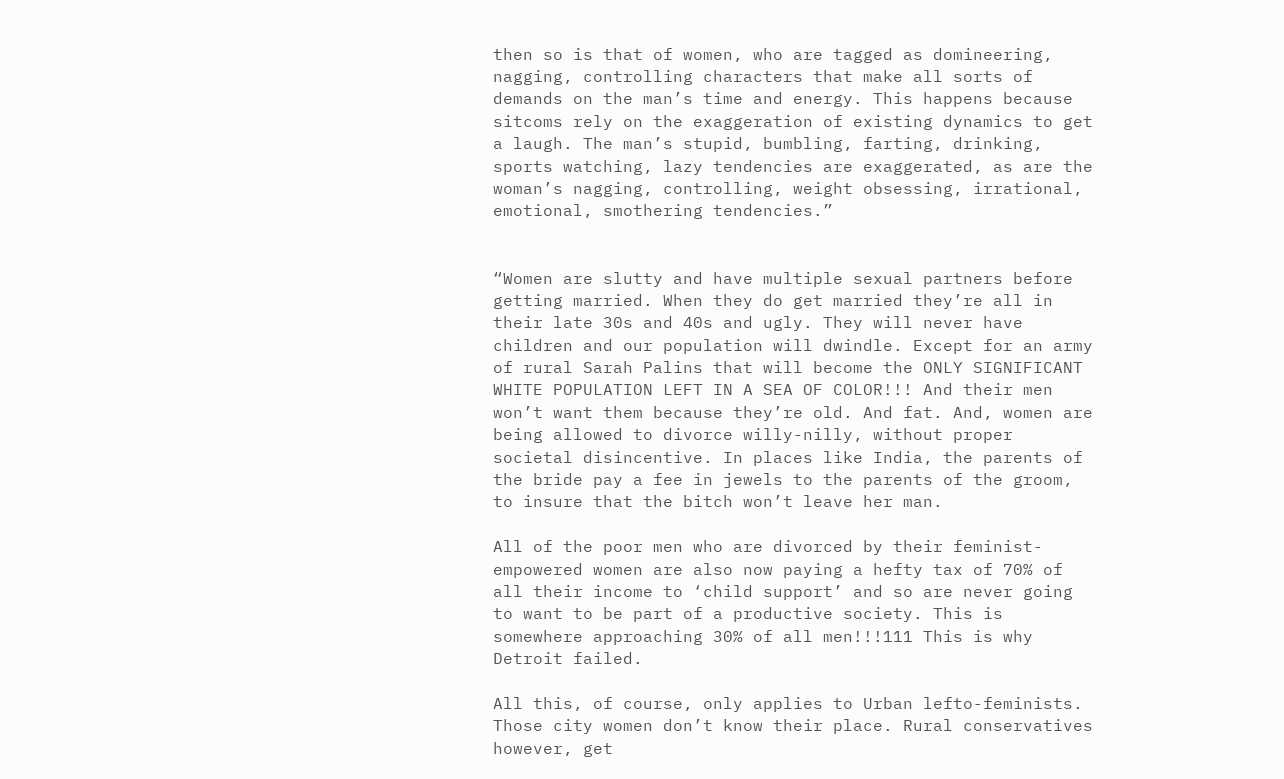then so is that of women, who are tagged as domineering, nagging, controlling characters that make all sorts of demands on the man’s time and energy. This happens because sitcoms rely on the exaggeration of existing dynamics to get a laugh. The man’s stupid, bumbling, farting, drinking, sports watching, lazy tendencies are exaggerated, as are the woman’s nagging, controlling, weight obsessing, irrational, emotional, smothering tendencies.”


“Women are slutty and have multiple sexual partners before getting married. When they do get married they’re all in their late 30s and 40s and ugly. They will never have children and our population will dwindle. Except for an army of rural Sarah Palins that will become the ONLY SIGNIFICANT WHITE POPULATION LEFT IN A SEA OF COLOR!!! And their men won’t want them because they’re old. And fat. And, women are being allowed to divorce willy-nilly, without proper societal disincentive. In places like India, the parents of the bride pay a fee in jewels to the parents of the groom, to insure that the bitch won’t leave her man.

All of the poor men who are divorced by their feminist-empowered women are also now paying a hefty tax of 70% of all their income to ‘child support’ and so are never going to want to be part of a productive society. This is somewhere approaching 30% of all men!!!111 This is why Detroit failed.

All this, of course, only applies to Urban lefto-feminists. Those city women don’t know their place. Rural conservatives however, get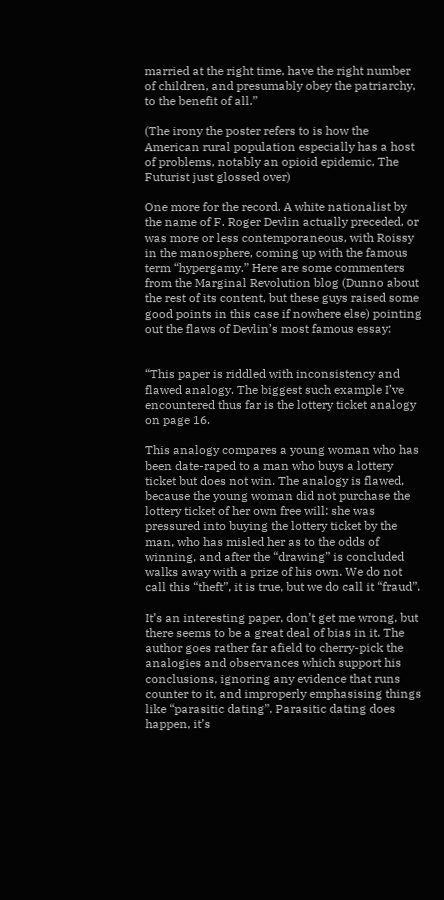married at the right time, have the right number of children, and presumably obey the patriarchy, to the benefit of all.”

(The irony the poster refers to is how the American rural population especially has a host of problems, notably an opioid epidemic, The Futurist just glossed over)

One more for the record. A white nationalist by the name of F. Roger Devlin actually preceded, or was more or less contemporaneous, with Roissy in the manosphere, coming up with the famous term “hypergamy.” Here are some commenters from the Marginal Revolution blog (Dunno about the rest of its content, but these guys raised some good points in this case if nowhere else) pointing out the flaws of Devlin’s most famous essay:


“This paper is riddled with inconsistency and flawed analogy. The biggest such example I’ve encountered thus far is the lottery ticket analogy on page 16.

This analogy compares a young woman who has been date-raped to a man who buys a lottery ticket but does not win. The analogy is flawed, because the young woman did not purchase the lottery ticket of her own free will: she was pressured into buying the lottery ticket by the man, who has misled her as to the odds of winning, and after the “drawing” is concluded walks away with a prize of his own. We do not call this “theft”, it is true, but we do call it “fraud”.

It’s an interesting paper, don’t get me wrong, but there seems to be a great deal of bias in it. The author goes rather far afield to cherry-pick the analogies and observances which support his conclusions, ignoring any evidence that runs counter to it, and improperly emphasising things like “parasitic dating”. Parasitic dating does happen, it’s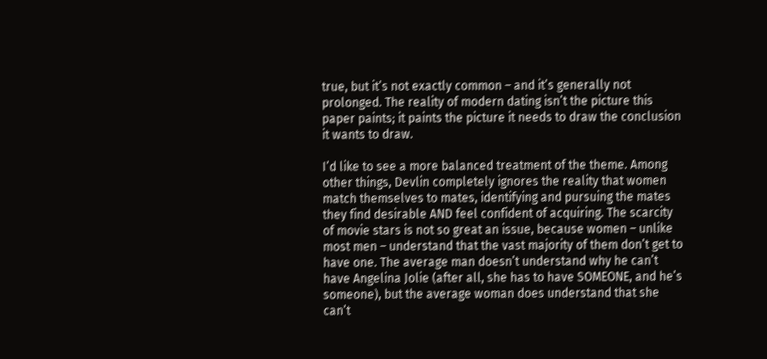true, but it’s not exactly common – and it’s generally not prolonged. The reality of modern dating isn’t the picture this paper paints; it paints the picture it needs to draw the conclusion it wants to draw.

I’d like to see a more balanced treatment of the theme. Among other things, Devlin completely ignores the reality that women match themselves to mates, identifying and pursuing the mates they find desirable AND feel confident of acquiring. The scarcity of movie stars is not so great an issue, because women – unlike most men – understand that the vast majority of them don’t get to have one. The average man doesn’t understand why he can’t have Angelina Jolie (after all, she has to have SOMEONE, and he’s someone), but the average woman does understand that she can’t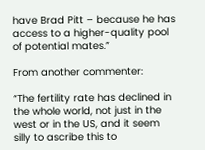have Brad Pitt – because he has access to a higher-quality pool of potential mates.”

From another commenter:

“The fertility rate has declined in the whole world, not just in the west or in the US, and it seem silly to ascribe this to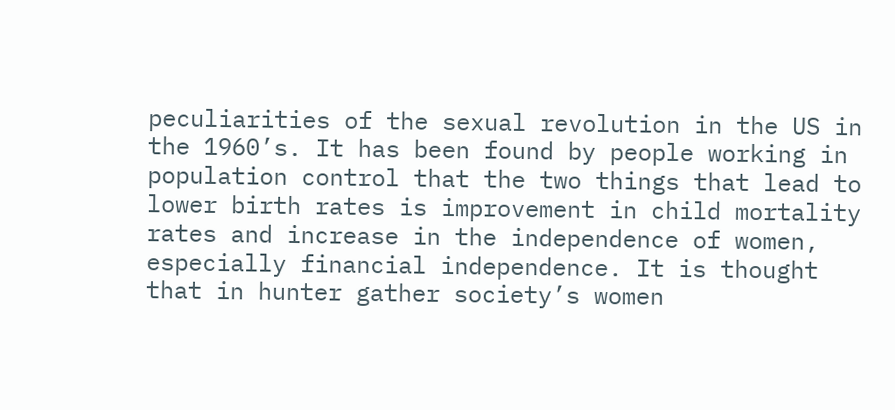peculiarities of the sexual revolution in the US in the 1960’s. It has been found by people working in population control that the two things that lead to lower birth rates is improvement in child mortality rates and increase in the independence of women, especially financial independence. It is thought that in hunter gather society’s women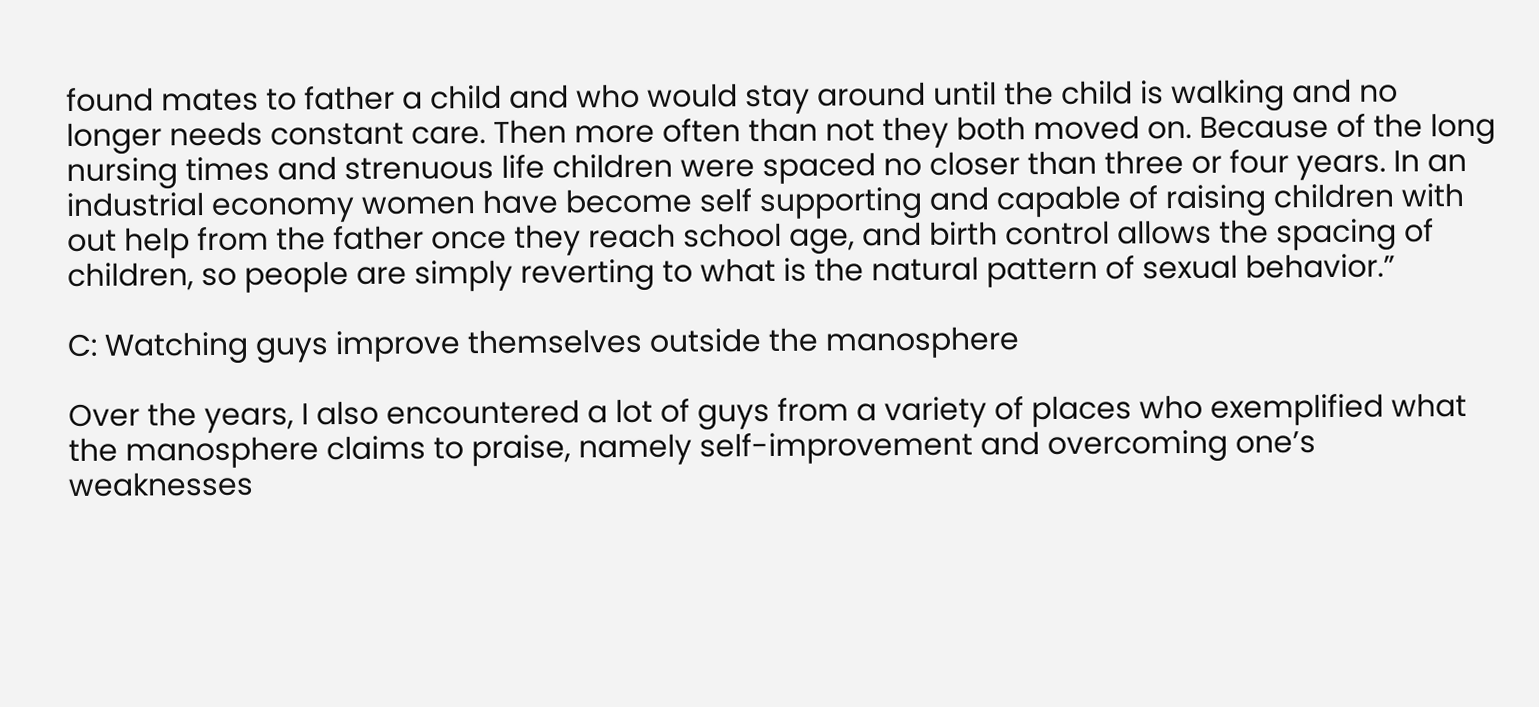found mates to father a child and who would stay around until the child is walking and no longer needs constant care. Then more often than not they both moved on. Because of the long nursing times and strenuous life children were spaced no closer than three or four years. In an industrial economy women have become self supporting and capable of raising children with out help from the father once they reach school age, and birth control allows the spacing of children, so people are simply reverting to what is the natural pattern of sexual behavior.”

C: Watching guys improve themselves outside the manosphere

Over the years, I also encountered a lot of guys from a variety of places who exemplified what the manosphere claims to praise, namely self-improvement and overcoming one’s weaknesses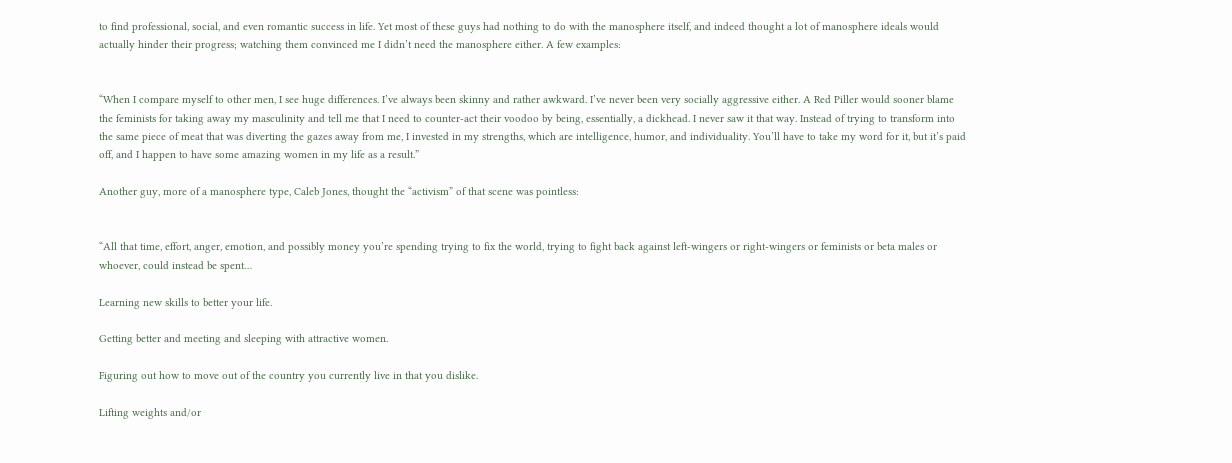to find professional, social, and even romantic success in life. Yet most of these guys had nothing to do with the manosphere itself, and indeed thought a lot of manosphere ideals would actually hinder their progress; watching them convinced me I didn’t need the manosphere either. A few examples:


“When I compare myself to other men, I see huge differences. I’ve always been skinny and rather awkward. I’ve never been very socially aggressive either. A Red Piller would sooner blame the feminists for taking away my masculinity and tell me that I need to counter-act their voodoo by being, essentially, a dickhead. I never saw it that way. Instead of trying to transform into the same piece of meat that was diverting the gazes away from me, I invested in my strengths, which are intelligence, humor, and individuality. You’ll have to take my word for it, but it’s paid off, and I happen to have some amazing women in my life as a result.”

Another guy, more of a manosphere type, Caleb Jones, thought the “activism” of that scene was pointless:


“All that time, effort, anger, emotion, and possibly money you’re spending trying to fix the world, trying to fight back against left-wingers or right-wingers or feminists or beta males or whoever, could instead be spent…

Learning new skills to better your life.

Getting better and meeting and sleeping with attractive women.

Figuring out how to move out of the country you currently live in that you dislike.

Lifting weights and/or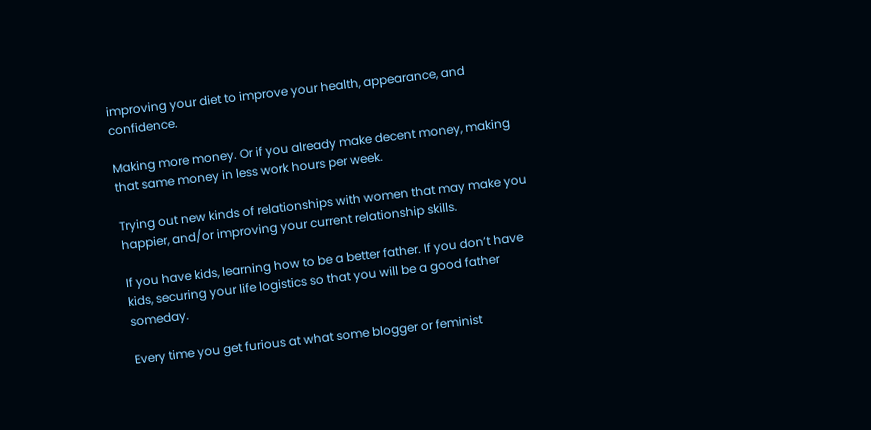improving your diet to improve your health, appearance, and confidence.

Making more money. Or if you already make decent money, making that same money in less work hours per week.

Trying out new kinds of relationships with women that may make you happier, and/or improving your current relationship skills.

If you have kids, learning how to be a better father. If you don’t have kids, securing your life logistics so that you will be a good father someday.

Every time you get furious at what some blogger or feminist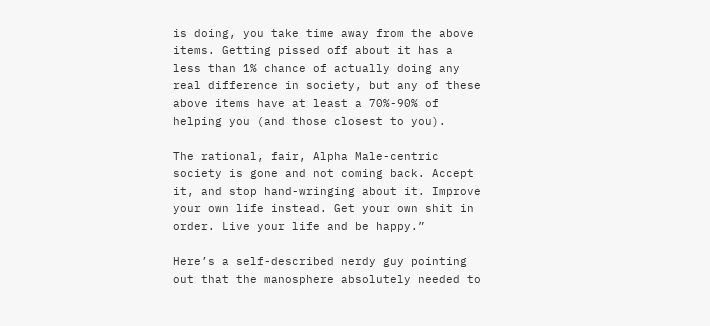is doing, you take time away from the above items. Getting pissed off about it has a less than 1% chance of actually doing any real difference in society, but any of these above items have at least a 70%-90% of helping you (and those closest to you).

The rational, fair, Alpha Male-centric society is gone and not coming back. Accept it, and stop hand-wringing about it. Improve your own life instead. Get your own shit in order. Live your life and be happy.”

Here’s a self-described nerdy guy pointing out that the manosphere absolutely needed to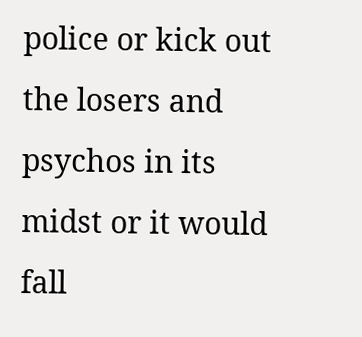police or kick out the losers and psychos in its midst or it would fall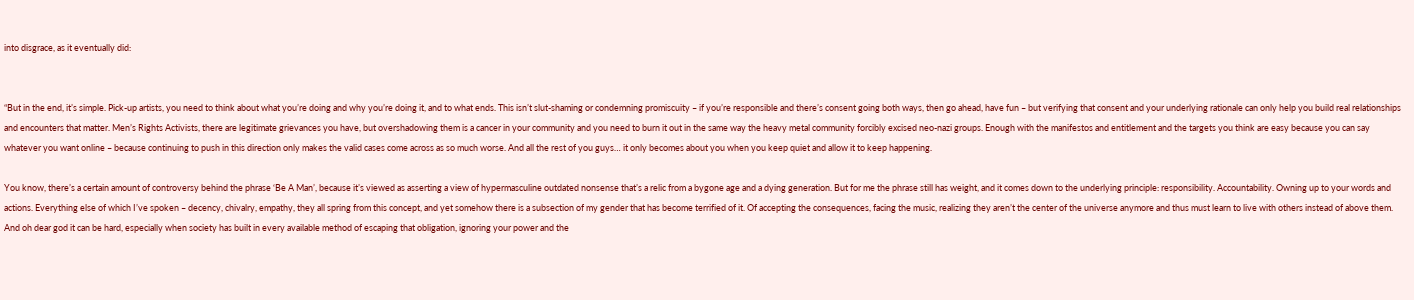into disgrace, as it eventually did:


“But in the end, it’s simple. Pick-up artists, you need to think about what you’re doing and why you’re doing it, and to what ends. This isn’t slut-shaming or condemning promiscuity – if you’re responsible and there’s consent going both ways, then go ahead, have fun – but verifying that consent and your underlying rationale can only help you build real relationships and encounters that matter. Men’s Rights Activists, there are legitimate grievances you have, but overshadowing them is a cancer in your community and you need to burn it out in the same way the heavy metal community forcibly excised neo-nazi groups. Enough with the manifestos and entitlement and the targets you think are easy because you can say whatever you want online – because continuing to push in this direction only makes the valid cases come across as so much worse. And all the rest of you guys… it only becomes about you when you keep quiet and allow it to keep happening.

You know, there’s a certain amount of controversy behind the phrase ‘Be A Man’, because it’s viewed as asserting a view of hypermasculine outdated nonsense that’s a relic from a bygone age and a dying generation. But for me the phrase still has weight, and it comes down to the underlying principle: responsibility. Accountability. Owning up to your words and actions. Everything else of which I’ve spoken – decency, chivalry, empathy, they all spring from this concept, and yet somehow there is a subsection of my gender that has become terrified of it. Of accepting the consequences, facing the music, realizing they aren’t the center of the universe anymore and thus must learn to live with others instead of above them. And oh dear god it can be hard, especially when society has built in every available method of escaping that obligation, ignoring your power and the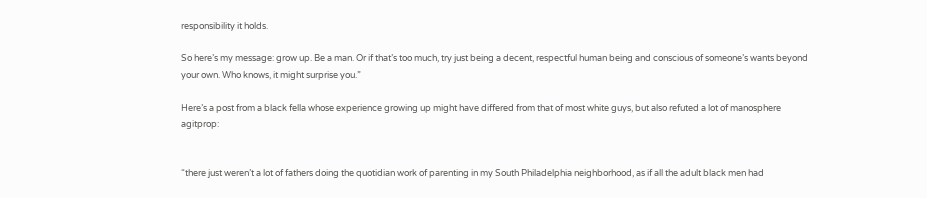responsibility it holds.

So here’s my message: grow up. Be a man. Or if that’s too much, try just being a decent, respectful human being and conscious of someone’s wants beyond your own. Who knows, it might surprise you.”

Here’s a post from a black fella whose experience growing up might have differed from that of most white guys, but also refuted a lot of manosphere agitprop:


“there just weren’t a lot of fathers doing the quotidian work of parenting in my South Philadelphia neighborhood, as if all the adult black men had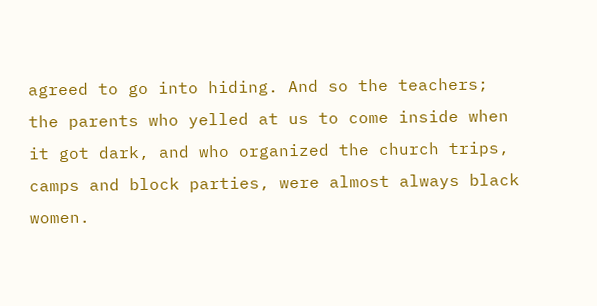agreed to go into hiding. And so the teachers; the parents who yelled at us to come inside when it got dark, and who organized the church trips, camps and block parties, were almost always black women.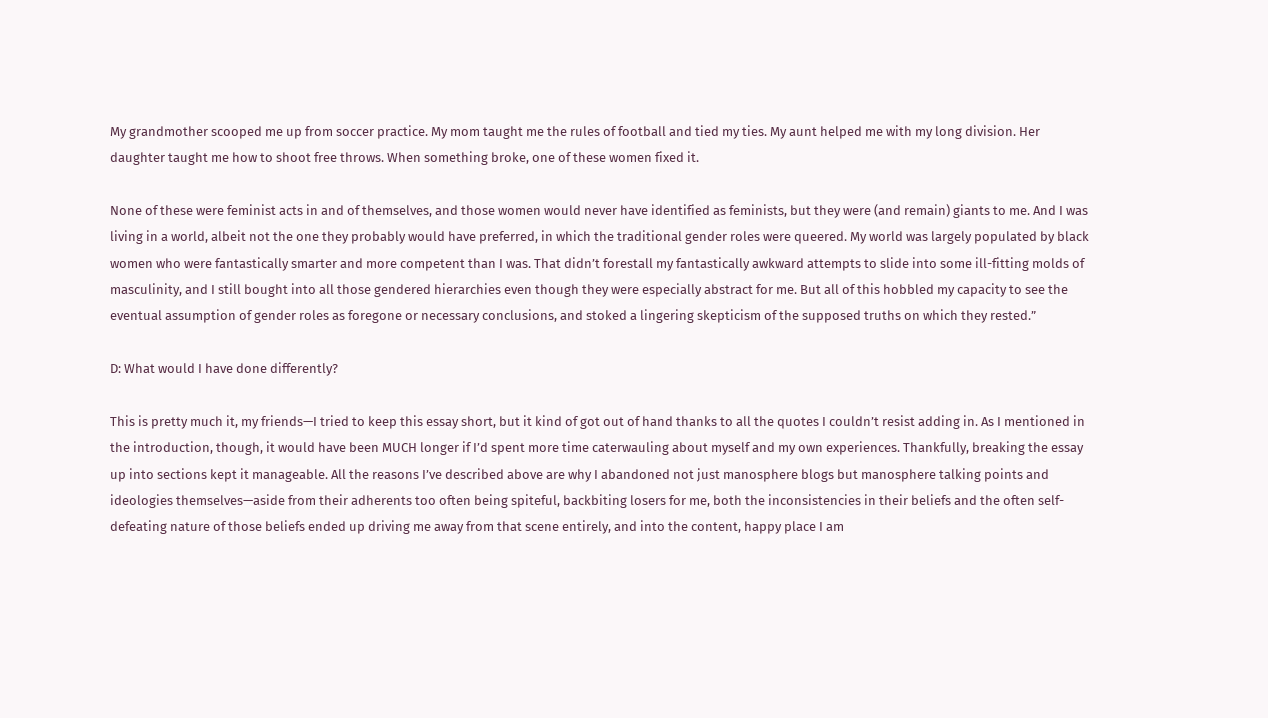My grandmother scooped me up from soccer practice. My mom taught me the rules of football and tied my ties. My aunt helped me with my long division. Her daughter taught me how to shoot free throws. When something broke, one of these women fixed it.

None of these were feminist acts in and of themselves, and those women would never have identified as feminists, but they were (and remain) giants to me. And I was living in a world, albeit not the one they probably would have preferred, in which the traditional gender roles were queered. My world was largely populated by black women who were fantastically smarter and more competent than I was. That didn’t forestall my fantastically awkward attempts to slide into some ill-fitting molds of masculinity, and I still bought into all those gendered hierarchies even though they were especially abstract for me. But all of this hobbled my capacity to see the eventual assumption of gender roles as foregone or necessary conclusions, and stoked a lingering skepticism of the supposed truths on which they rested.”

D: What would I have done differently?

This is pretty much it, my friends—I tried to keep this essay short, but it kind of got out of hand thanks to all the quotes I couldn’t resist adding in. As I mentioned in the introduction, though, it would have been MUCH longer if I’d spent more time caterwauling about myself and my own experiences. Thankfully, breaking the essay up into sections kept it manageable. All the reasons I’ve described above are why I abandoned not just manosphere blogs but manosphere talking points and ideologies themselves—aside from their adherents too often being spiteful, backbiting losers for me, both the inconsistencies in their beliefs and the often self-defeating nature of those beliefs ended up driving me away from that scene entirely, and into the content, happy place I am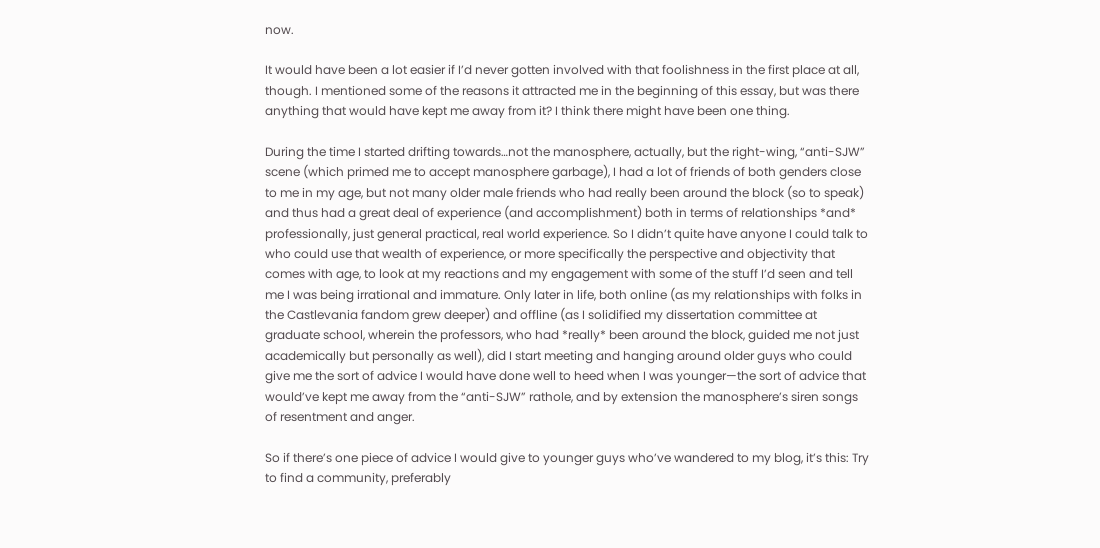now.

It would have been a lot easier if I’d never gotten involved with that foolishness in the first place at all, though. I mentioned some of the reasons it attracted me in the beginning of this essay, but was there anything that would have kept me away from it? I think there might have been one thing.

During the time I started drifting towards…not the manosphere, actually, but the right-wing, “anti-SJW” scene (which primed me to accept manosphere garbage), I had a lot of friends of both genders close to me in my age, but not many older male friends who had really been around the block (so to speak) and thus had a great deal of experience (and accomplishment) both in terms of relationships *and* professionally, just general practical, real world experience. So I didn’t quite have anyone I could talk to who could use that wealth of experience, or more specifically the perspective and objectivity that comes with age, to look at my reactions and my engagement with some of the stuff I’d seen and tell me I was being irrational and immature. Only later in life, both online (as my relationships with folks in the Castlevania fandom grew deeper) and offline (as I solidified my dissertation committee at graduate school, wherein the professors, who had *really* been around the block, guided me not just academically but personally as well), did I start meeting and hanging around older guys who could give me the sort of advice I would have done well to heed when I was younger—the sort of advice that would’ve kept me away from the “anti-SJW” rathole, and by extension the manosphere’s siren songs of resentment and anger.

So if there’s one piece of advice I would give to younger guys who’ve wandered to my blog, it’s this: Try to find a community, preferably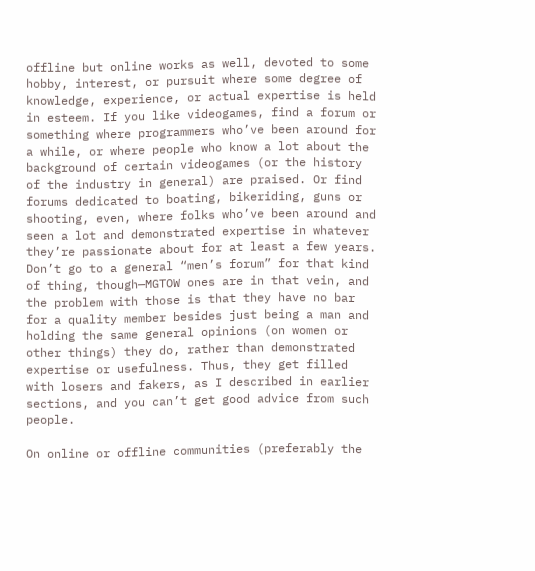offline but online works as well, devoted to some hobby, interest, or pursuit where some degree of knowledge, experience, or actual expertise is held in esteem. If you like videogames, find a forum or something where programmers who’ve been around for a while, or where people who know a lot about the background of certain videogames (or the history of the industry in general) are praised. Or find forums dedicated to boating, bikeriding, guns or shooting, even, where folks who’ve been around and seen a lot and demonstrated expertise in whatever they’re passionate about for at least a few years. Don’t go to a general “men’s forum” for that kind of thing, though—MGTOW ones are in that vein, and the problem with those is that they have no bar for a quality member besides just being a man and holding the same general opinions (on women or other things) they do, rather than demonstrated expertise or usefulness. Thus, they get filled with losers and fakers, as I described in earlier sections, and you can’t get good advice from such people.

On online or offline communities (preferably the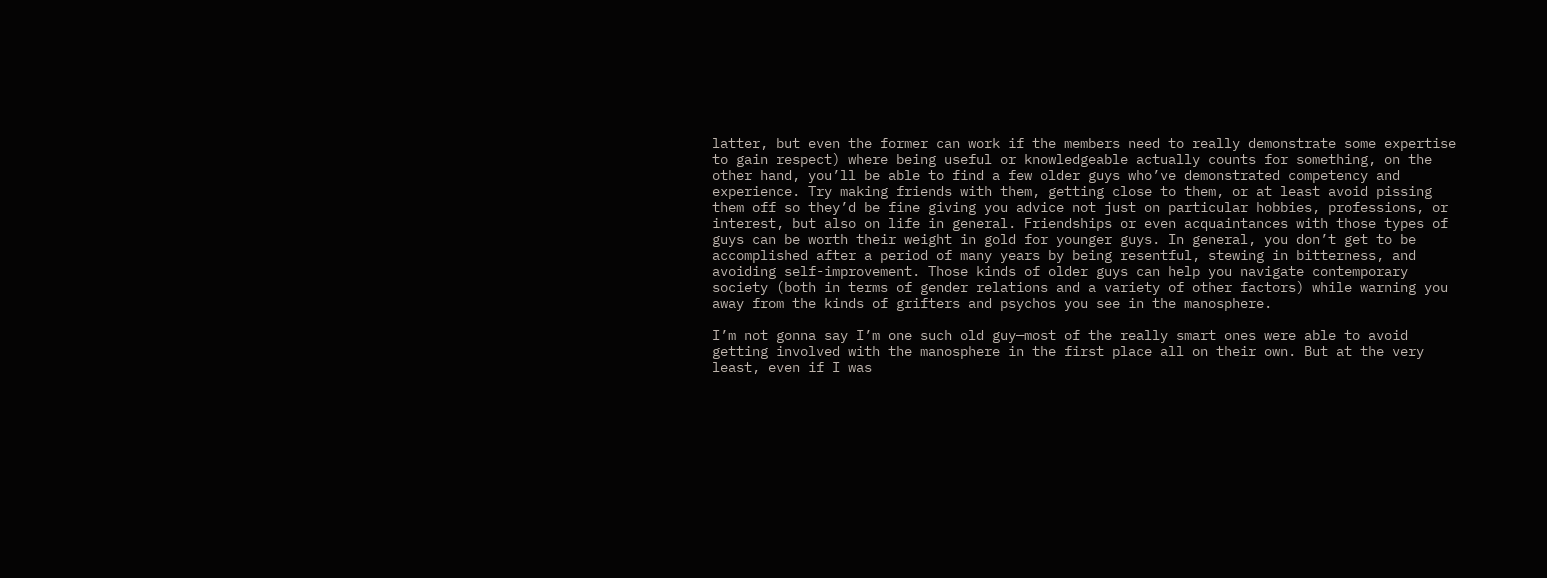latter, but even the former can work if the members need to really demonstrate some expertise to gain respect) where being useful or knowledgeable actually counts for something, on the other hand, you’ll be able to find a few older guys who’ve demonstrated competency and experience. Try making friends with them, getting close to them, or at least avoid pissing them off so they’d be fine giving you advice not just on particular hobbies, professions, or interest, but also on life in general. Friendships or even acquaintances with those types of guys can be worth their weight in gold for younger guys. In general, you don’t get to be accomplished after a period of many years by being resentful, stewing in bitterness, and avoiding self-improvement. Those kinds of older guys can help you navigate contemporary society (both in terms of gender relations and a variety of other factors) while warning you away from the kinds of grifters and psychos you see in the manosphere.

I’m not gonna say I’m one such old guy—most of the really smart ones were able to avoid getting involved with the manosphere in the first place all on their own. But at the very least, even if I was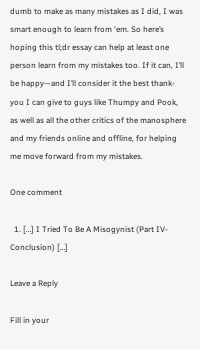dumb to make as many mistakes as I did, I was smart enough to learn from ‘em. So here’s hoping this tl;dr essay can help at least one person learn from my mistakes too. If it can, I’ll be happy—and I’ll consider it the best thank-you I can give to guys like Thumpy and Pook, as well as all the other critics of the manosphere and my friends online and offline, for helping me move forward from my mistakes.

One comment

  1. […] I Tried To Be A Misogynist (Part IV-Conclusion) […]

Leave a Reply

Fill in your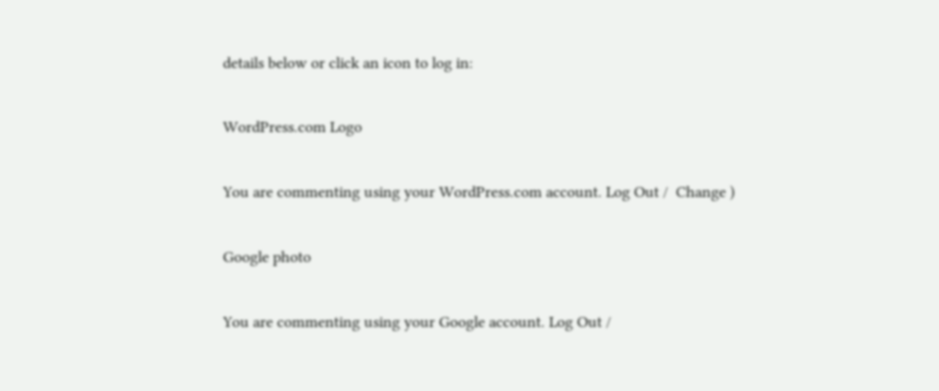details below or click an icon to log in:

WordPress.com Logo

You are commenting using your WordPress.com account. Log Out /  Change )

Google photo

You are commenting using your Google account. Log Out /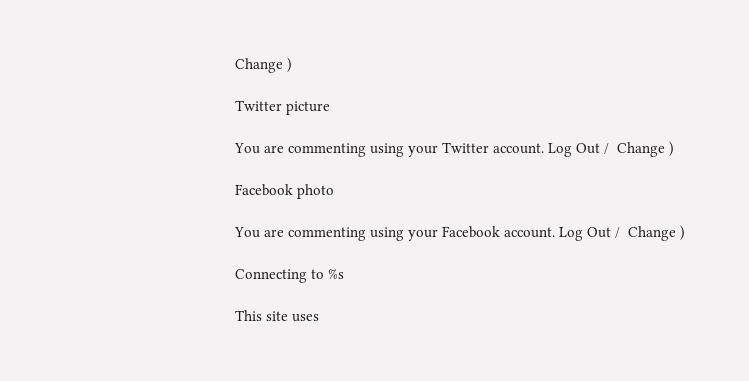Change )

Twitter picture

You are commenting using your Twitter account. Log Out /  Change )

Facebook photo

You are commenting using your Facebook account. Log Out /  Change )

Connecting to %s

This site uses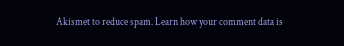Akismet to reduce spam. Learn how your comment data is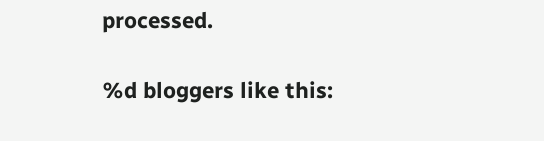processed.

%d bloggers like this: